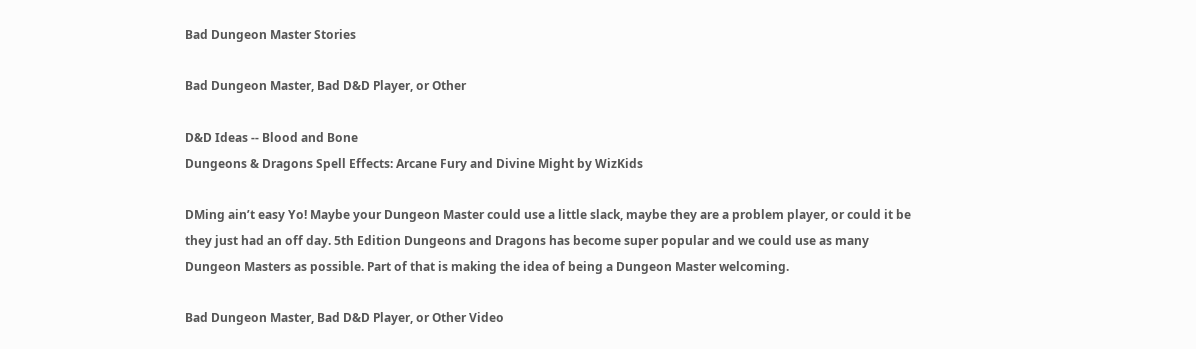Bad Dungeon Master Stories

Bad Dungeon Master, Bad D&D Player, or Other

D&D Ideas -- Blood and Bone
Dungeons & Dragons Spell Effects: Arcane Fury and Divine Might by WizKids

DMing ain’t easy Yo! Maybe your Dungeon Master could use a little slack, maybe they are a problem player, or could it be they just had an off day. 5th Edition Dungeons and Dragons has become super popular and we could use as many Dungeon Masters as possible. Part of that is making the idea of being a Dungeon Master welcoming.

Bad Dungeon Master, Bad D&D Player, or Other Video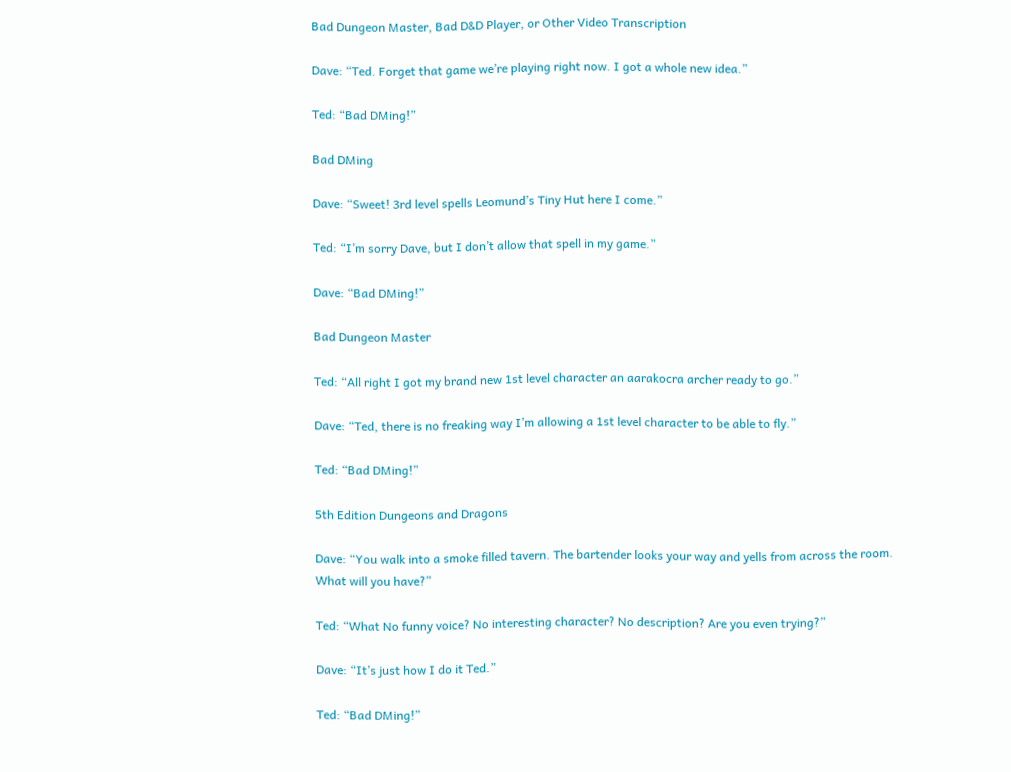Bad Dungeon Master, Bad D&D Player, or Other Video Transcription

Dave: “Ted. Forget that game we’re playing right now. I got a whole new idea.”

Ted: “Bad DMing!”

Bad DMing

Dave: “Sweet! 3rd level spells Leomund’s Tiny Hut here I come.”

Ted: “I’m sorry Dave, but I don’t allow that spell in my game.”

Dave: “Bad DMing!”

Bad Dungeon Master

Ted: “All right I got my brand new 1st level character an aarakocra archer ready to go.”

Dave: “Ted, there is no freaking way I’m allowing a 1st level character to be able to fly.”

Ted: “Bad DMing!”

5th Edition Dungeons and Dragons

Dave: “You walk into a smoke filled tavern. The bartender looks your way and yells from across the room. What will you have?”

Ted: “What No funny voice? No interesting character? No description? Are you even trying?”

Dave: “It’s just how I do it Ted.”

Ted: “Bad DMing!”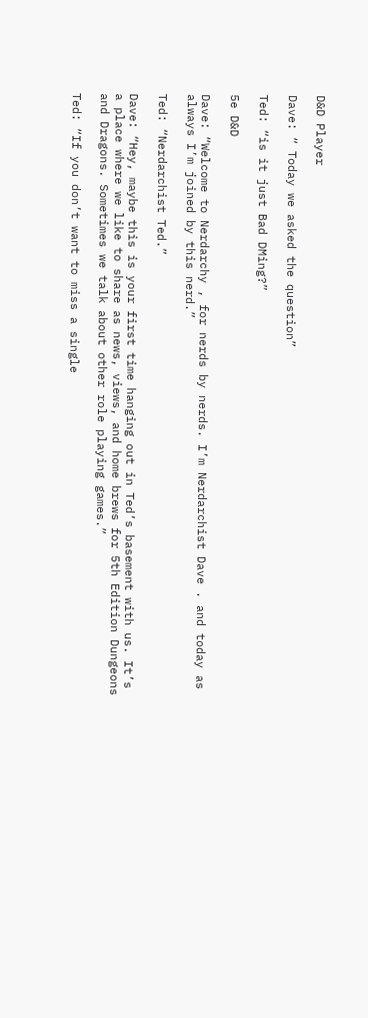D&D Player

Dave: “ Today we asked the question”

Ted: “is it just Bad DMing?”

5e D&D

Dave: “Welcome to Nerdarchy , for nerds by nerds. I’m Nerdarchist Dave . and today as always I’m joined by this nerd.”

Ted: “Nerdarchist Ted.”

Dave: “Hey, maybe this is your first time hanging out in Ted’s basement with us. It’s a place where we like to share as news, views, and home brews for 5th Edition Dungeons and Dragons. Sometimes we talk about other role playing games.”

Ted: “If you don’t want to miss a single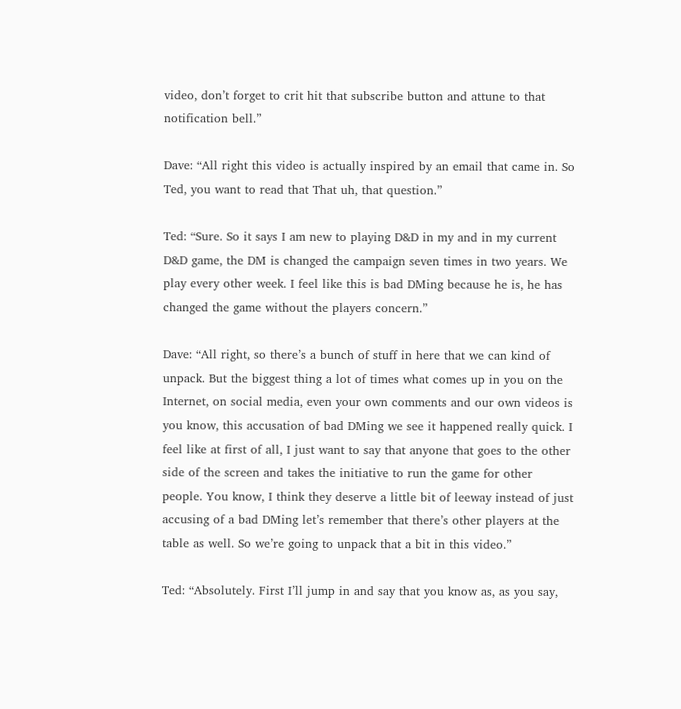video, don’t forget to crit hit that subscribe button and attune to that notification bell.”

Dave: “All right this video is actually inspired by an email that came in. So Ted, you want to read that That uh, that question.”

Ted: “Sure. So it says I am new to playing D&D in my and in my current D&D game, the DM is changed the campaign seven times in two years. We play every other week. I feel like this is bad DMing because he is, he has changed the game without the players concern.”

Dave: “All right, so there’s a bunch of stuff in here that we can kind of unpack. But the biggest thing a lot of times what comes up in you on the Internet, on social media, even your own comments and our own videos is you know, this accusation of bad DMing we see it happened really quick. I feel like at first of all, I just want to say that anyone that goes to the other side of the screen and takes the initiative to run the game for other people. You know, I think they deserve a little bit of leeway instead of just accusing of a bad DMing let’s remember that there’s other players at the table as well. So we’re going to unpack that a bit in this video.”

Ted: “Absolutely. First I’ll jump in and say that you know as, as you say,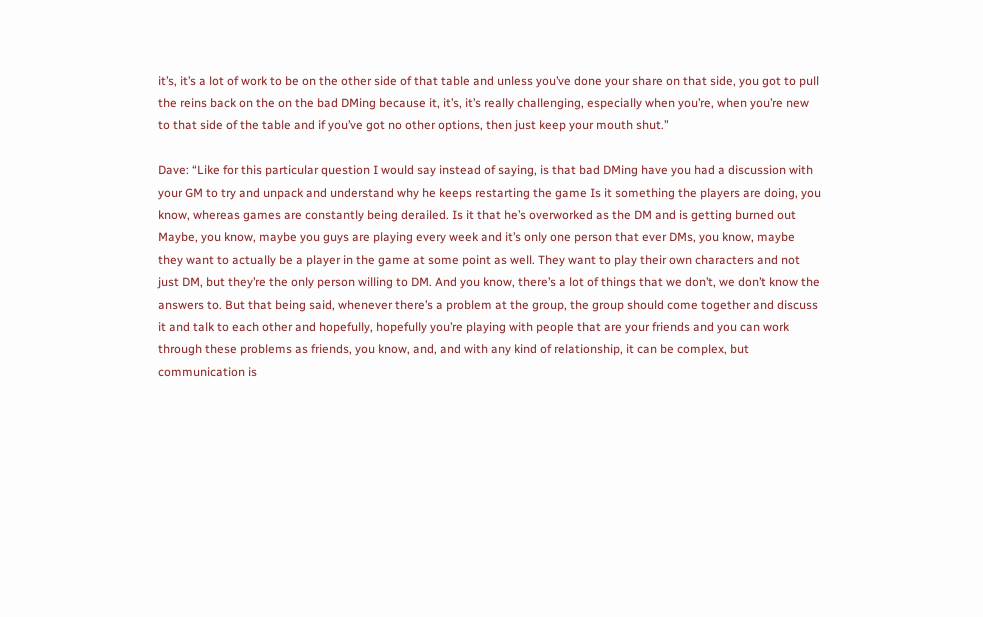it’s, it’s a lot of work to be on the other side of that table and unless you’ve done your share on that side, you got to pull the reins back on the on the bad DMing because it, it’s, it’s really challenging, especially when you’re, when you’re new to that side of the table and if you’ve got no other options, then just keep your mouth shut.”

Dave: “Like for this particular question I would say instead of saying, is that bad DMing have you had a discussion with your GM to try and unpack and understand why he keeps restarting the game Is it something the players are doing, you know, whereas games are constantly being derailed. Is it that he’s overworked as the DM and is getting burned out Maybe, you know, maybe you guys are playing every week and it’s only one person that ever DMs, you know, maybe they want to actually be a player in the game at some point as well. They want to play their own characters and not just DM, but they’re the only person willing to DM. And you know, there’s a lot of things that we don’t, we don’t know the answers to. But that being said, whenever there’s a problem at the group, the group should come together and discuss it and talk to each other and hopefully, hopefully you’re playing with people that are your friends and you can work through these problems as friends, you know, and, and with any kind of relationship, it can be complex, but communication is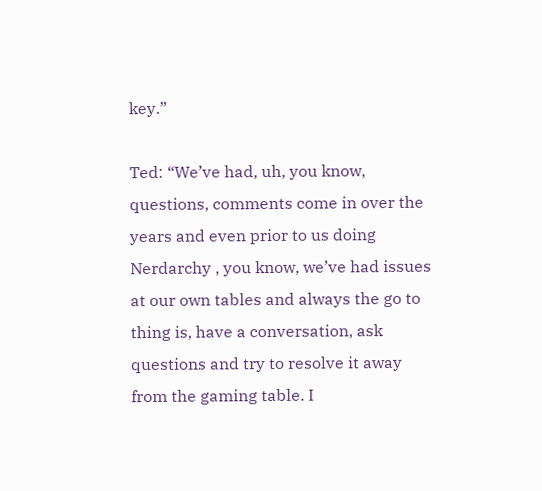key.”

Ted: “We’ve had, uh, you know, questions, comments come in over the years and even prior to us doing Nerdarchy , you know, we’ve had issues at our own tables and always the go to thing is, have a conversation, ask questions and try to resolve it away from the gaming table. I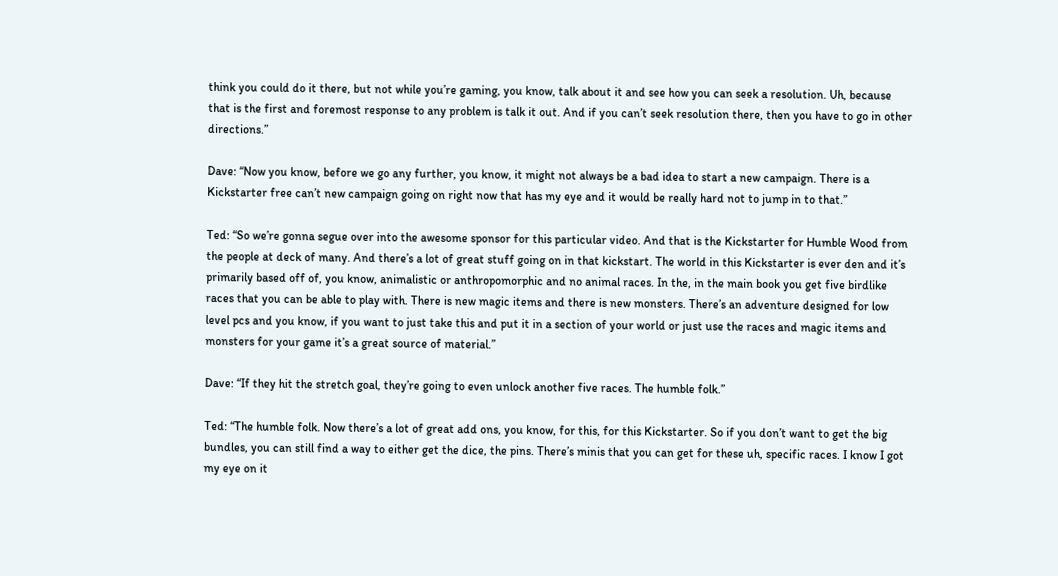think you could do it there, but not while you’re gaming, you know, talk about it and see how you can seek a resolution. Uh, because that is the first and foremost response to any problem is talk it out. And if you can’t seek resolution there, then you have to go in other directions.”

Dave: “Now you know, before we go any further, you know, it might not always be a bad idea to start a new campaign. There is a Kickstarter free can’t new campaign going on right now that has my eye and it would be really hard not to jump in to that.”

Ted: “So we’re gonna segue over into the awesome sponsor for this particular video. And that is the Kickstarter for Humble Wood from the people at deck of many. And there’s a lot of great stuff going on in that kickstart. The world in this Kickstarter is ever den and it’s primarily based off of, you know, animalistic or anthropomorphic and no animal races. In the, in the main book you get five birdlike races that you can be able to play with. There is new magic items and there is new monsters. There’s an adventure designed for low level pcs and you know, if you want to just take this and put it in a section of your world or just use the races and magic items and monsters for your game it’s a great source of material.”

Dave: “If they hit the stretch goal, they’re going to even unlock another five races. The humble folk.”

Ted: “The humble folk. Now there’s a lot of great add ons, you know, for this, for this Kickstarter. So if you don’t want to get the big bundles, you can still find a way to either get the dice, the pins. There’s minis that you can get for these uh, specific races. I know I got my eye on it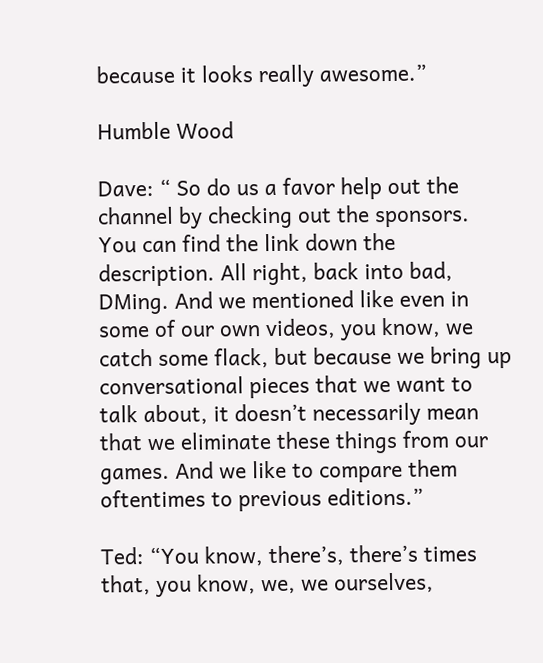because it looks really awesome.”

Humble Wood

Dave: “ So do us a favor help out the channel by checking out the sponsors. You can find the link down the description. All right, back into bad, DMing. And we mentioned like even in some of our own videos, you know, we catch some flack, but because we bring up conversational pieces that we want to talk about, it doesn’t necessarily mean that we eliminate these things from our games. And we like to compare them oftentimes to previous editions.”

Ted: “You know, there’s, there’s times that, you know, we, we ourselves,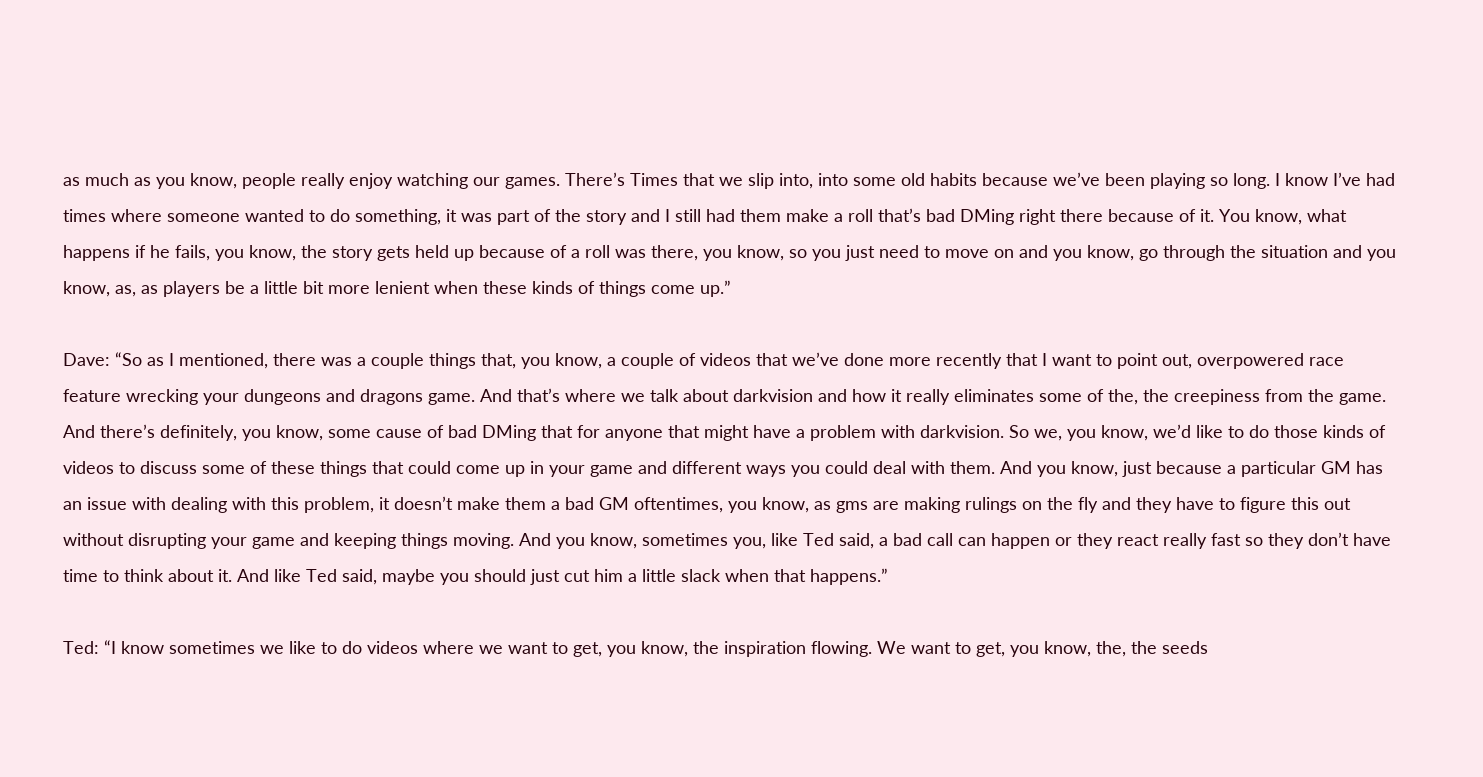as much as you know, people really enjoy watching our games. There’s Times that we slip into, into some old habits because we’ve been playing so long. I know I’ve had times where someone wanted to do something, it was part of the story and I still had them make a roll that’s bad DMing right there because of it. You know, what happens if he fails, you know, the story gets held up because of a roll was there, you know, so you just need to move on and you know, go through the situation and you know, as, as players be a little bit more lenient when these kinds of things come up.”

Dave: “So as I mentioned, there was a couple things that, you know, a couple of videos that we’ve done more recently that I want to point out, overpowered race feature wrecking your dungeons and dragons game. And that’s where we talk about darkvision and how it really eliminates some of the, the creepiness from the game. And there’s definitely, you know, some cause of bad DMing that for anyone that might have a problem with darkvision. So we, you know, we’d like to do those kinds of videos to discuss some of these things that could come up in your game and different ways you could deal with them. And you know, just because a particular GM has an issue with dealing with this problem, it doesn’t make them a bad GM oftentimes, you know, as gms are making rulings on the fly and they have to figure this out without disrupting your game and keeping things moving. And you know, sometimes you, like Ted said, a bad call can happen or they react really fast so they don’t have time to think about it. And like Ted said, maybe you should just cut him a little slack when that happens.”

Ted: “I know sometimes we like to do videos where we want to get, you know, the inspiration flowing. We want to get, you know, the, the seeds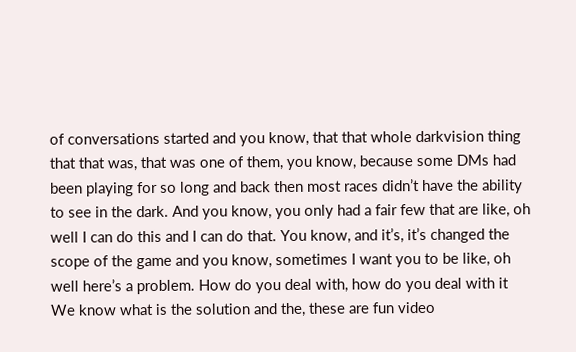of conversations started and you know, that that whole darkvision thing that that was, that was one of them, you know, because some DMs had been playing for so long and back then most races didn’t have the ability to see in the dark. And you know, you only had a fair few that are like, oh well I can do this and I can do that. You know, and it’s, it’s changed the scope of the game and you know, sometimes I want you to be like, oh well here’s a problem. How do you deal with, how do you deal with it We know what is the solution and the, these are fun video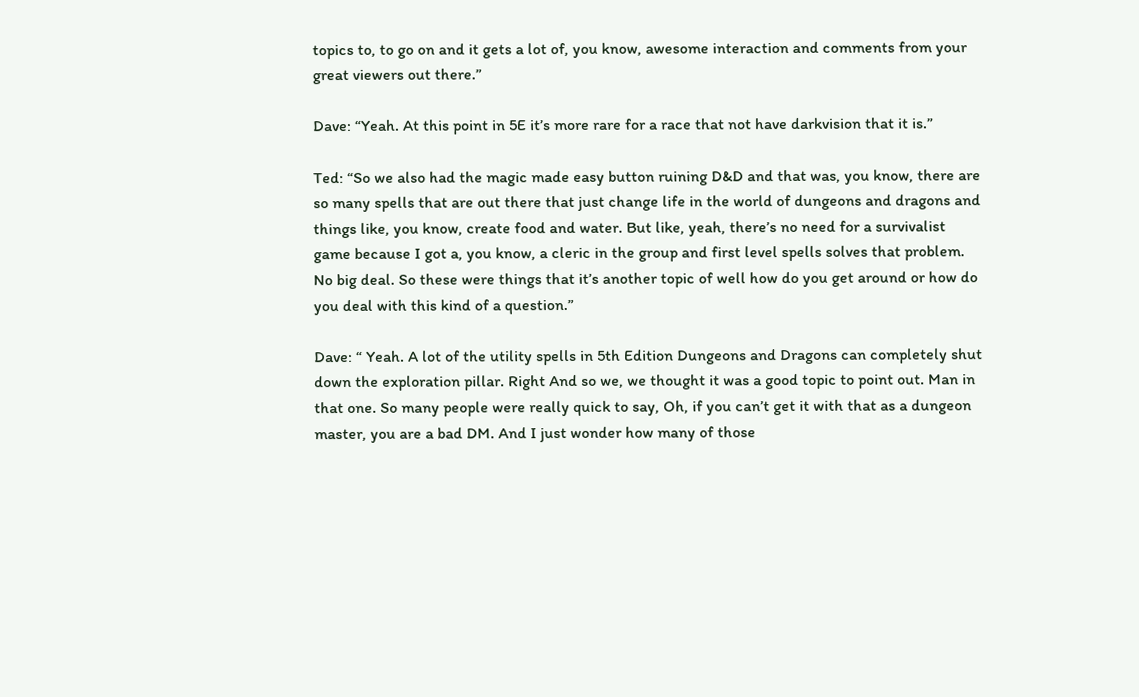topics to, to go on and it gets a lot of, you know, awesome interaction and comments from your great viewers out there.”

Dave: “Yeah. At this point in 5E it’s more rare for a race that not have darkvision that it is.”

Ted: “So we also had the magic made easy button ruining D&D and that was, you know, there are so many spells that are out there that just change life in the world of dungeons and dragons and things like, you know, create food and water. But like, yeah, there’s no need for a survivalist game because I got a, you know, a cleric in the group and first level spells solves that problem. No big deal. So these were things that it’s another topic of well how do you get around or how do you deal with this kind of a question.”

Dave: “ Yeah. A lot of the utility spells in 5th Edition Dungeons and Dragons can completely shut down the exploration pillar. Right And so we, we thought it was a good topic to point out. Man in that one. So many people were really quick to say, Oh, if you can’t get it with that as a dungeon master, you are a bad DM. And I just wonder how many of those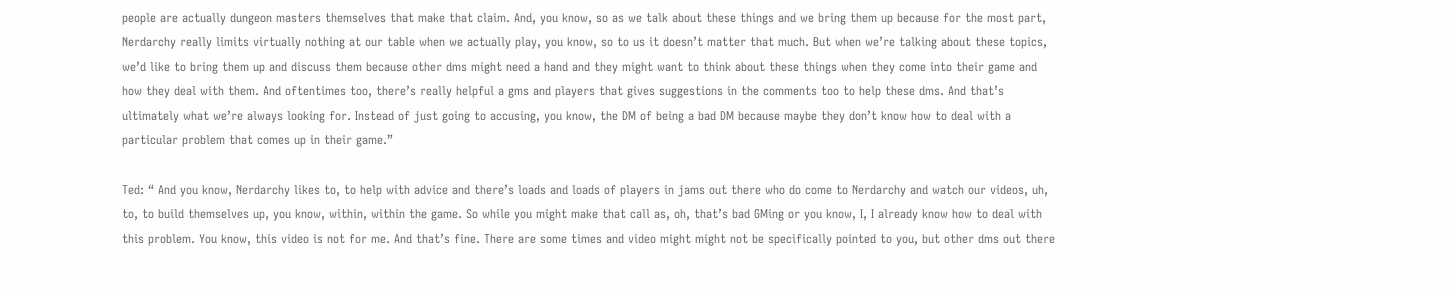people are actually dungeon masters themselves that make that claim. And, you know, so as we talk about these things and we bring them up because for the most part, Nerdarchy really limits virtually nothing at our table when we actually play, you know, so to us it doesn’t matter that much. But when we’re talking about these topics, we’d like to bring them up and discuss them because other dms might need a hand and they might want to think about these things when they come into their game and how they deal with them. And oftentimes too, there’s really helpful a gms and players that gives suggestions in the comments too to help these dms. And that’s ultimately what we’re always looking for. Instead of just going to accusing, you know, the DM of being a bad DM because maybe they don’t know how to deal with a particular problem that comes up in their game.”

Ted: “ And you know, Nerdarchy likes to, to help with advice and there’s loads and loads of players in jams out there who do come to Nerdarchy and watch our videos, uh, to, to build themselves up, you know, within, within the game. So while you might make that call as, oh, that’s bad GMing or you know, I, I already know how to deal with this problem. You know, this video is not for me. And that’s fine. There are some times and video might might not be specifically pointed to you, but other dms out there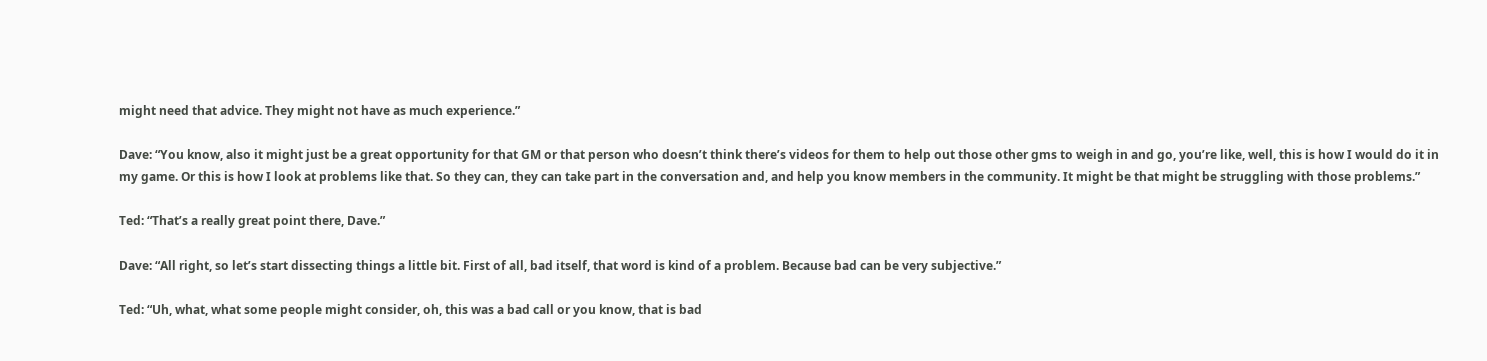might need that advice. They might not have as much experience.”

Dave: “You know, also it might just be a great opportunity for that GM or that person who doesn’t think there’s videos for them to help out those other gms to weigh in and go, you’re like, well, this is how I would do it in my game. Or this is how I look at problems like that. So they can, they can take part in the conversation and, and help you know members in the community. It might be that might be struggling with those problems.”

Ted: “That’s a really great point there, Dave.”

Dave: “All right, so let’s start dissecting things a little bit. First of all, bad itself, that word is kind of a problem. Because bad can be very subjective.”

Ted: “Uh, what, what some people might consider, oh, this was a bad call or you know, that is bad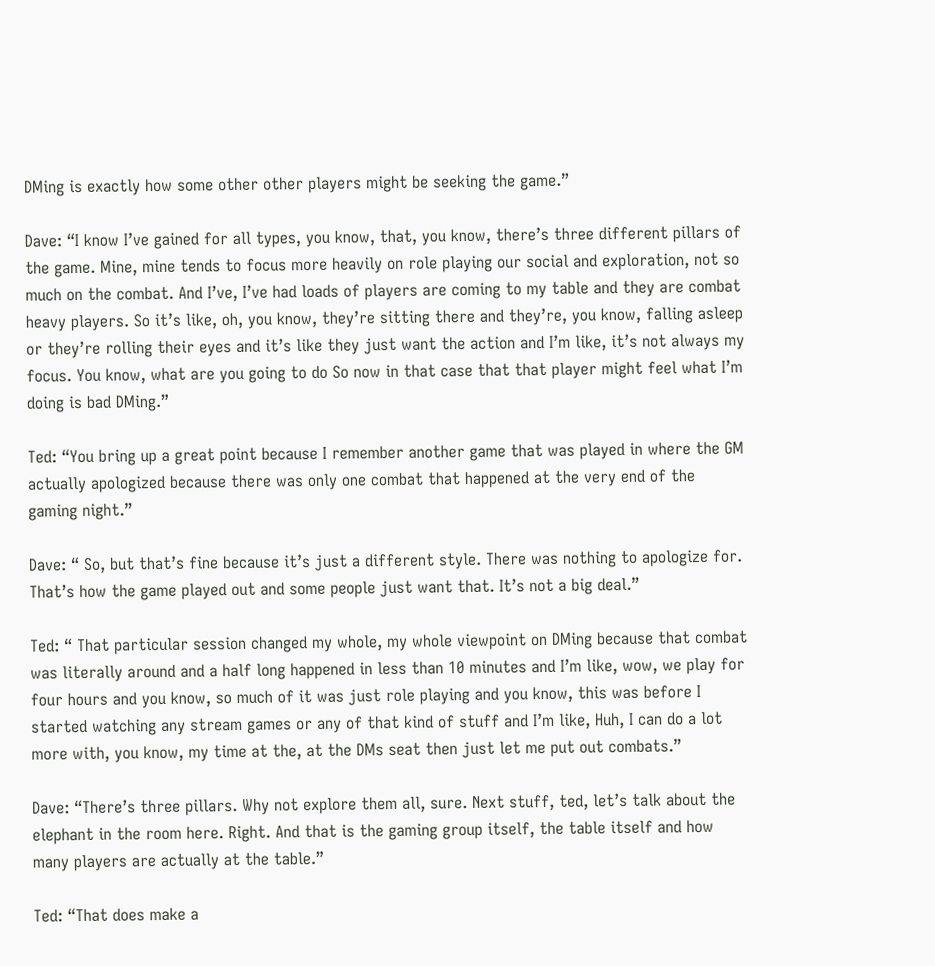DMing is exactly how some other other players might be seeking the game.”

Dave: “I know I’ve gained for all types, you know, that, you know, there’s three different pillars of the game. Mine, mine tends to focus more heavily on role playing our social and exploration, not so much on the combat. And I’ve, I’ve had loads of players are coming to my table and they are combat heavy players. So it’s like, oh, you know, they’re sitting there and they’re, you know, falling asleep or they’re rolling their eyes and it’s like they just want the action and I’m like, it’s not always my focus. You know, what are you going to do So now in that case that that player might feel what I’m doing is bad DMing.”

Ted: “You bring up a great point because I remember another game that was played in where the GM actually apologized because there was only one combat that happened at the very end of the gaming night.”

Dave: “ So, but that’s fine because it’s just a different style. There was nothing to apologize for. That’s how the game played out and some people just want that. It’s not a big deal.”

Ted: “ That particular session changed my whole, my whole viewpoint on DMing because that combat was literally around and a half long happened in less than 10 minutes and I’m like, wow, we play for four hours and you know, so much of it was just role playing and you know, this was before I started watching any stream games or any of that kind of stuff and I’m like, Huh, I can do a lot more with, you know, my time at the, at the DMs seat then just let me put out combats.”

Dave: “There’s three pillars. Why not explore them all, sure. Next stuff, ted, let’s talk about the elephant in the room here. Right. And that is the gaming group itself, the table itself and how many players are actually at the table.”

Ted: “That does make a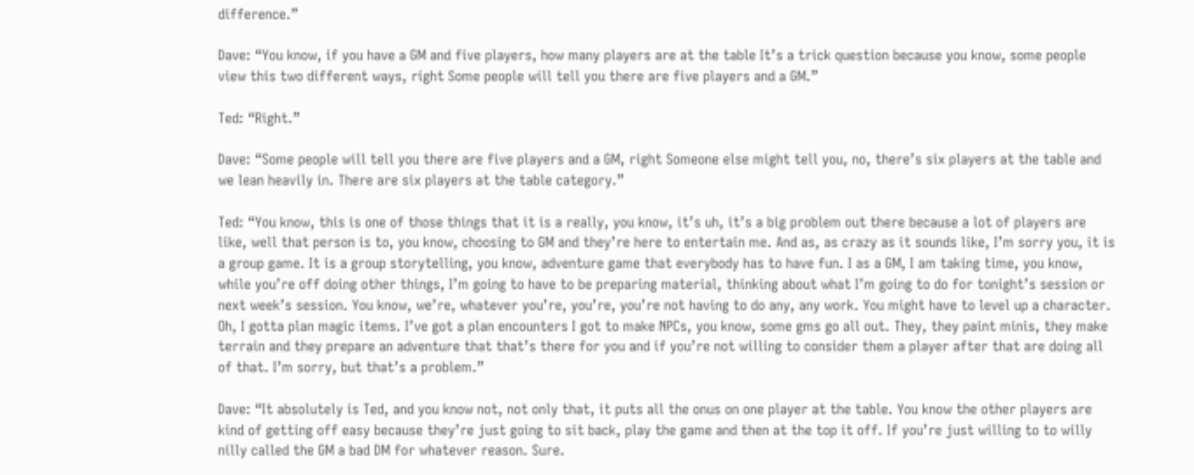difference.”

Dave: “You know, if you have a GM and five players, how many players are at the table It’s a trick question because you know, some people view this two different ways, right Some people will tell you there are five players and a GM.”

Ted: “Right.”

Dave: “Some people will tell you there are five players and a GM, right Someone else might tell you, no, there’s six players at the table and we lean heavily in. There are six players at the table category.”

Ted: “You know, this is one of those things that it is a really, you know, it’s uh, it’s a big problem out there because a lot of players are like, well that person is to, you know, choosing to GM and they’re here to entertain me. And as, as crazy as it sounds like, I’m sorry you, it is a group game. It is a group storytelling, you know, adventure game that everybody has to have fun. I as a GM, I am taking time, you know, while you’re off doing other things, I’m going to have to be preparing material, thinking about what I’m going to do for tonight’s session or next week’s session. You know, we’re, whatever you’re, you’re, you’re not having to do any, any work. You might have to level up a character. Oh, I gotta plan magic items. I’ve got a plan encounters I got to make NPCs, you know, some gms go all out. They, they paint minis, they make terrain and they prepare an adventure that that’s there for you and if you’re not willing to consider them a player after that are doing all of that. I’m sorry, but that’s a problem.”

Dave: “It absolutely is Ted, and you know not, not only that, it puts all the onus on one player at the table. You know the other players are kind of getting off easy because they’re just going to sit back, play the game and then at the top it off. If you’re just willing to to willy nilly called the GM a bad DM for whatever reason. Sure.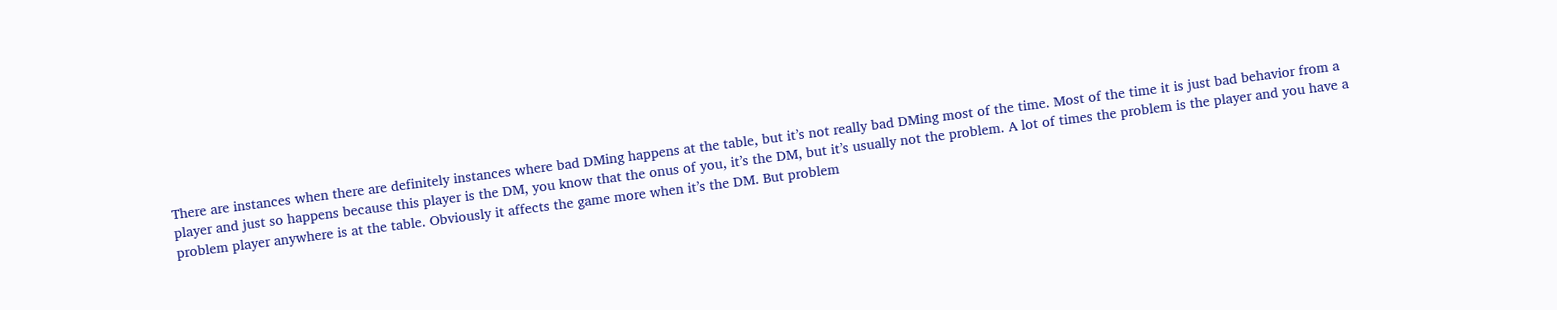There are instances when there are definitely instances where bad DMing happens at the table, but it’s not really bad DMing most of the time. Most of the time it is just bad behavior from a player and just so happens because this player is the DM, you know that the onus of you, it’s the DM, but it’s usually not the problem. A lot of times the problem is the player and you have a problem player anywhere is at the table. Obviously it affects the game more when it’s the DM. But problem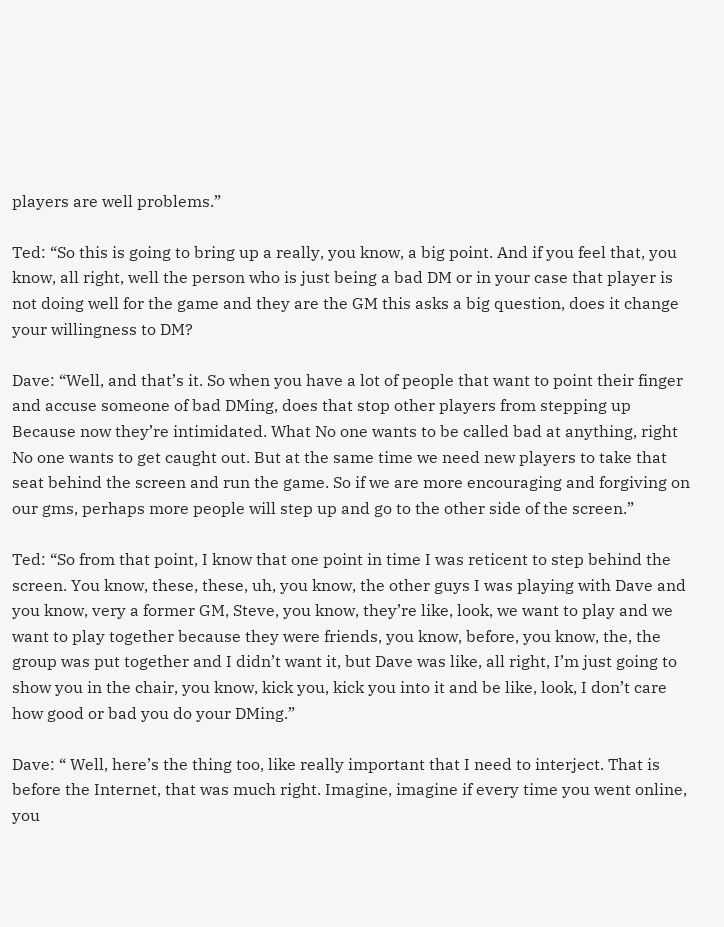players are well problems.”

Ted: “So this is going to bring up a really, you know, a big point. And if you feel that, you know, all right, well the person who is just being a bad DM or in your case that player is not doing well for the game and they are the GM this asks a big question, does it change your willingness to DM?

Dave: “Well, and that’s it. So when you have a lot of people that want to point their finger and accuse someone of bad DMing, does that stop other players from stepping up Because now they’re intimidated. What No one wants to be called bad at anything, right No one wants to get caught out. But at the same time we need new players to take that seat behind the screen and run the game. So if we are more encouraging and forgiving on our gms, perhaps more people will step up and go to the other side of the screen.”

Ted: “So from that point, I know that one point in time I was reticent to step behind the screen. You know, these, these, uh, you know, the other guys I was playing with Dave and you know, very a former GM, Steve, you know, they’re like, look, we want to play and we want to play together because they were friends, you know, before, you know, the, the group was put together and I didn’t want it, but Dave was like, all right, I’m just going to show you in the chair, you know, kick you, kick you into it and be like, look, I don’t care how good or bad you do your DMing.”

Dave: “ Well, here’s the thing too, like really important that I need to interject. That is before the Internet, that was much right. Imagine, imagine if every time you went online, you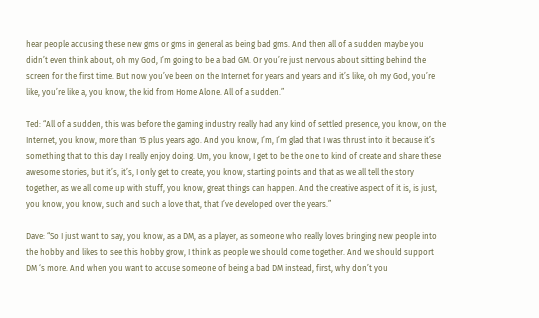hear people accusing these new gms or gms in general as being bad gms. And then all of a sudden maybe you didn’t even think about, oh my God, I’m going to be a bad GM. Or you’re just nervous about sitting behind the screen for the first time. But now you’ve been on the Internet for years and years and it’s like, oh my God, you’re like, you’re like a, you know, the kid from Home Alone. All of a sudden.”

Ted: “All of a sudden, this was before the gaming industry really had any kind of settled presence, you know, on the Internet, you know, more than 15 plus years ago. And you know, I’m, I’m glad that I was thrust into it because it’s something that to this day I really enjoy doing. Um, you know, I get to be the one to kind of create and share these awesome stories, but it’s, it’s, I only get to create, you know, starting points and that as we all tell the story together, as we all come up with stuff, you know, great things can happen. And the creative aspect of it is, is just, you know, you know, such and such a love that, that I’ve developed over the years.”

Dave: “So I just want to say, you know, as a DM, as a player, as someone who really loves bringing new people into the hobby and likes to see this hobby grow, I think as people we should come together. And we should support DM ‘s more. And when you want to accuse someone of being a bad DM instead, first, why don’t you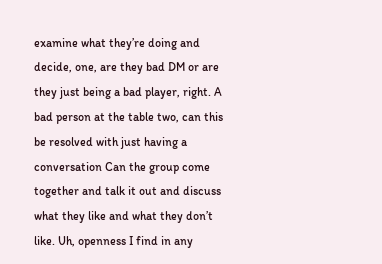examine what they’re doing and decide, one, are they bad DM or are they just being a bad player, right. A bad person at the table two, can this be resolved with just having a conversation Can the group come together and talk it out and discuss what they like and what they don’t like. Uh, openness I find in any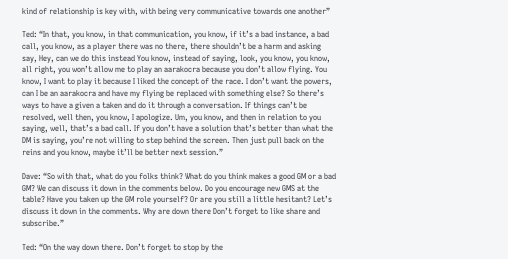kind of relationship is key with, with being very communicative towards one another”

Ted: “In that, you know, in that communication, you know, if it’s a bad instance, a bad call, you know, as a player there was no there, there shouldn’t be a harm and asking say, Hey, can we do this instead You know, instead of saying, look, you know, you know, all right, you won’t allow me to play an aarakocra because you don’t allow flying. You know, I want to play it because I liked the concept of the race. I don’t want the powers, can I be an aarakocra and have my flying be replaced with something else? So there’s ways to have a given a taken and do it through a conversation. If things can’t be resolved, well then, you know, I apologize. Um, you know, and then in relation to you saying, well, that’s a bad call. If you don’t have a solution that’s better than what the DM is saying, you’re not willing to step behind the screen. Then just pull back on the reins and you know, maybe it’ll be better next session.”

Dave: “So with that, what do you folks think? What do you think makes a good GM or a bad GM? We can discuss it down in the comments below. Do you encourage new GMS at the table? Have you taken up the GM role yourself? Or are you still a little hesitant? Let’s discuss it down in the comments. Why are down there Don’t forget to like share and subscribe.”

Ted: “On the way down there. Don’t forget to stop by the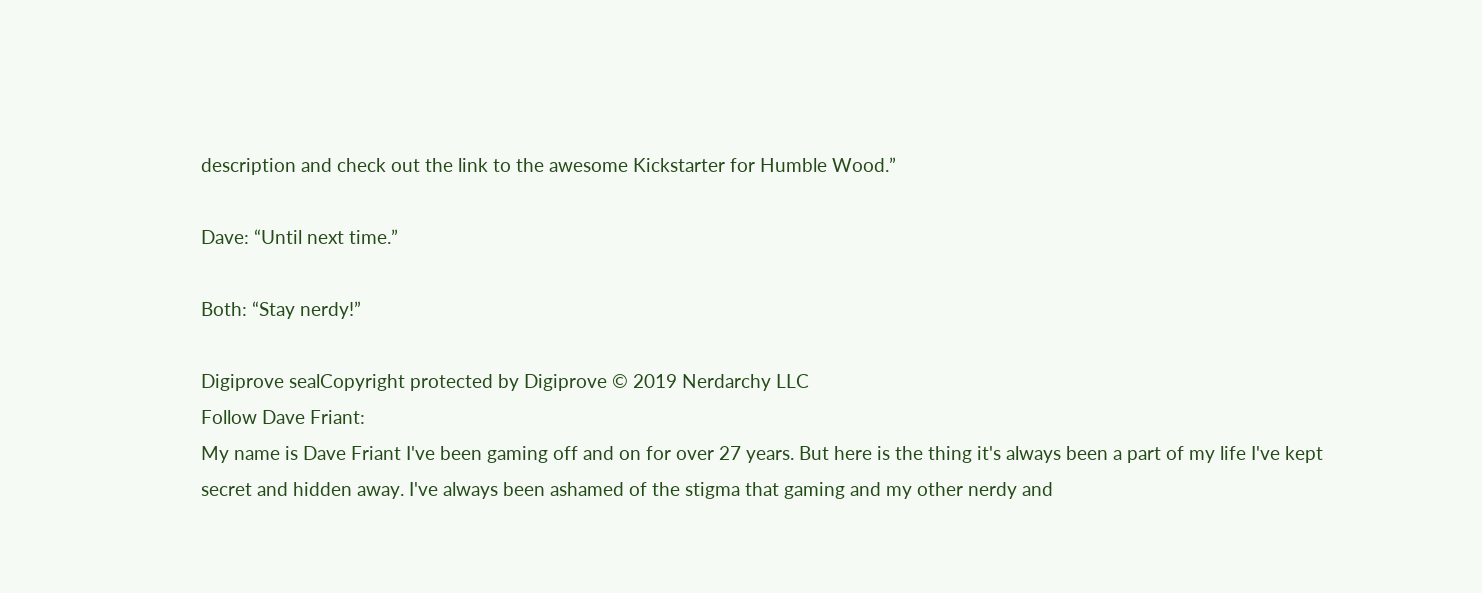description and check out the link to the awesome Kickstarter for Humble Wood.”

Dave: “Until next time.”

Both: “Stay nerdy!”

Digiprove sealCopyright protected by Digiprove © 2019 Nerdarchy LLC
Follow Dave Friant:
My name is Dave Friant I've been gaming off and on for over 27 years. But here is the thing it's always been a part of my life I've kept secret and hidden away. I've always been ashamed of the stigma that gaming and my other nerdy and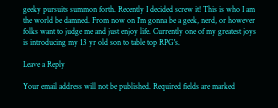geeky pursuits summon forth. Recently I decided screw it! This is who I am the world be damned. From now on I'm gonna be a geek, nerd, or however folks want to judge me and just enjoy life. Currently one of my greatest joys is introducing my 13 yr old son to table top RPG's.

Leave a Reply

Your email address will not be published. Required fields are marked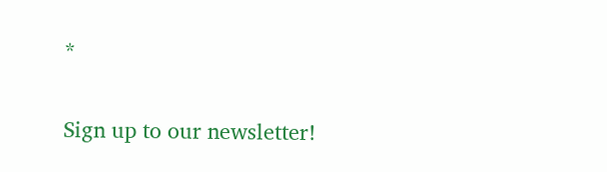*

Sign up to our newsletter!